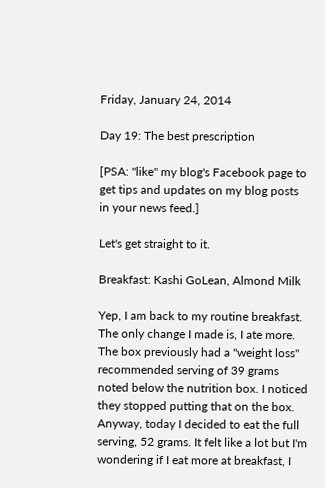Friday, January 24, 2014

Day 19: The best prescription

[PSA: "like" my blog's Facebook page to get tips and updates on my blog posts in your news feed.]

Let's get straight to it.

Breakfast: Kashi GoLean, Almond Milk

Yep, I am back to my routine breakfast. The only change I made is, I ate more. The box previously had a "weight loss" recommended serving of 39 grams noted below the nutrition box. I noticed they stopped putting that on the box. Anyway, today I decided to eat the full serving, 52 grams. It felt like a lot but I'm wondering if I eat more at breakfast, I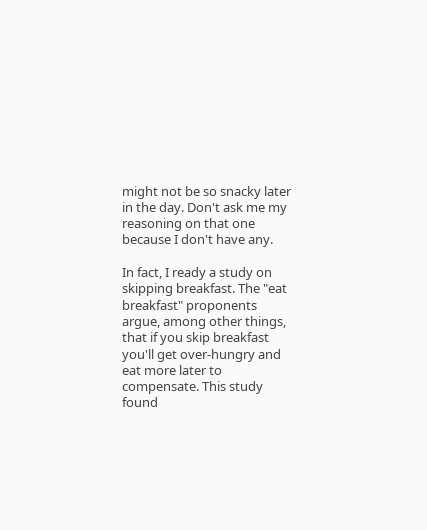might not be so snacky later in the day. Don't ask me my reasoning on that one because I don't have any.

In fact, I ready a study on skipping breakfast. The "eat breakfast" proponents argue, among other things, that if you skip breakfast you'll get over-hungry and eat more later to compensate. This study found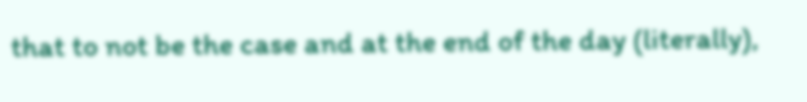that to not be the case and at the end of the day (literally),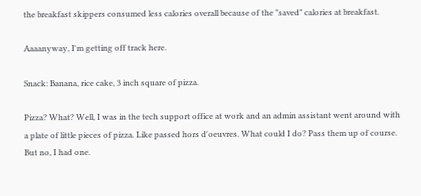the breakfast skippers consumed less calories overall because of the "saved" calories at breakfast.

Aaaanyway, I'm getting off track here.

Snack: Banana, rice cake, 3 inch square of pizza.

Pizza? What? Well, I was in the tech support office at work and an admin assistant went around with a plate of little pieces of pizza. Like passed hors d'oeuvres. What could I do? Pass them up of course. But no, I had one.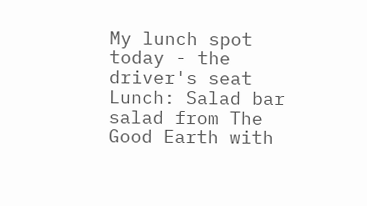My lunch spot today - the driver's seat
Lunch: Salad bar salad from The Good Earth with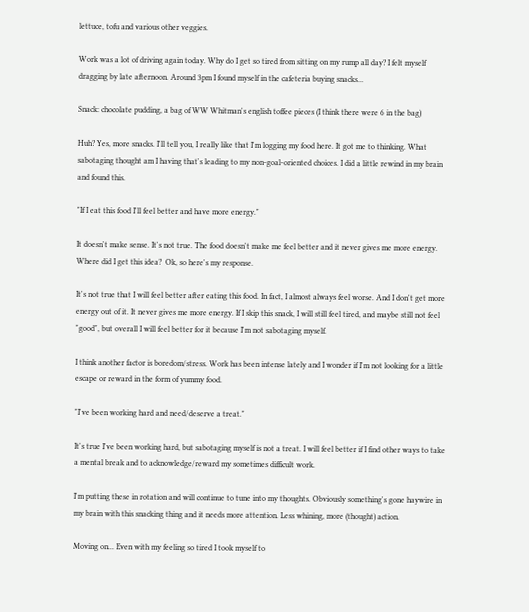lettuce, tofu and various other veggies.

Work was a lot of driving again today. Why do I get so tired from sitting on my rump all day? I felt myself dragging by late afternoon. Around 3pm I found myself in the cafeteria buying snacks...

Snack: chocolate pudding, a bag of WW Whitman's english toffee pieces (I think there were 6 in the bag)

Huh? Yes, more snacks. I'll tell you, I really like that I'm logging my food here. It got me to thinking. What sabotaging thought am I having that's leading to my non-goal-oriented choices. I did a little rewind in my brain and found this.

"If I eat this food I'll feel better and have more energy."

It doesn't make sense. It's not true. The food doesn't make me feel better and it never gives me more energy. Where did I get this idea?  Ok, so here's my response.

It's not true that I will feel better after eating this food. In fact, I almost always feel worse. And I don't get more energy out of it. It never gives me more energy. If I skip this snack, I will still feel tired, and maybe still not feel "good", but overall I will feel better for it because I'm not sabotaging myself.

I think another factor is boredom/stress. Work has been intense lately and I wonder if I'm not looking for a little escape or reward in the form of yummy food.

"I've been working hard and need/deserve a treat."

It's true I've been working hard, but sabotaging myself is not a treat. I will feel better if I find other ways to take a mental break and to acknowledge/reward my sometimes difficult work.

I'm putting these in rotation and will continue to tune into my thoughts. Obviously something's gone haywire in my brain with this snacking thing and it needs more attention. Less whining, more (thought) action.

Moving on... Even with my feeling so tired I took myself to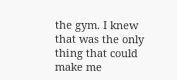the gym. I knew that was the only thing that could make me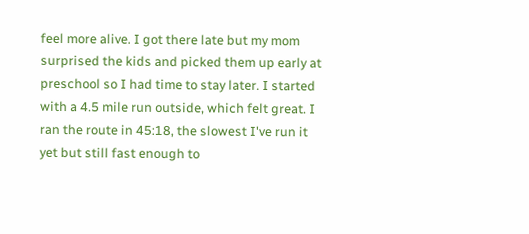feel more alive. I got there late but my mom surprised the kids and picked them up early at preschool so I had time to stay later. I started with a 4.5 mile run outside, which felt great. I ran the route in 45:18, the slowest I've run it yet but still fast enough to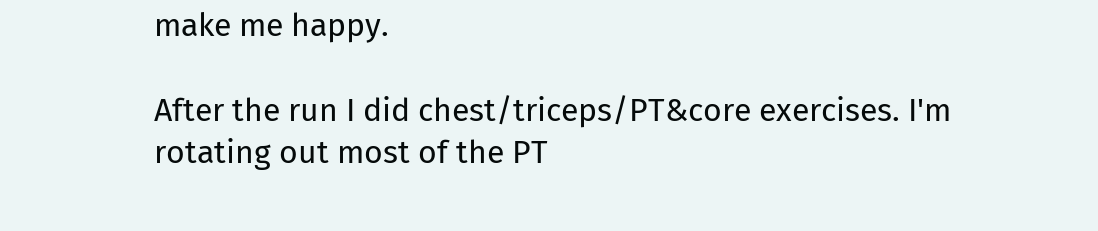make me happy.

After the run I did chest/triceps/PT&core exercises. I'm rotating out most of the PT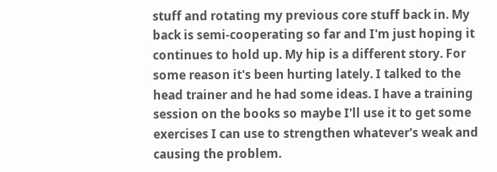stuff and rotating my previous core stuff back in. My back is semi-cooperating so far and I'm just hoping it continues to hold up. My hip is a different story. For some reason it's been hurting lately. I talked to the head trainer and he had some ideas. I have a training session on the books so maybe I'll use it to get some exercises I can use to strengthen whatever's weak and causing the problem.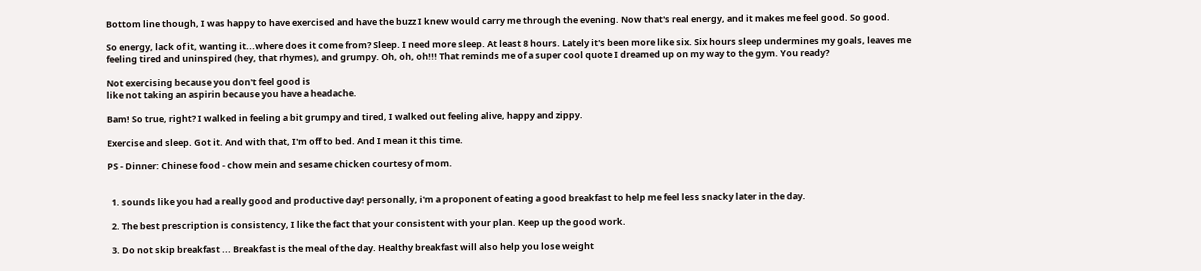Bottom line though, I was happy to have exercised and have the buzz I knew would carry me through the evening. Now that's real energy, and it makes me feel good. So good.

So energy, lack of it, wanting it...where does it come from? Sleep. I need more sleep. At least 8 hours. Lately it's been more like six. Six hours sleep undermines my goals, leaves me feeling tired and uninspired (hey, that rhymes), and grumpy. Oh, oh, oh!!! That reminds me of a super cool quote I dreamed up on my way to the gym. You ready?

Not exercising because you don't feel good is
like not taking an aspirin because you have a headache.

Bam! So true, right? I walked in feeling a bit grumpy and tired, I walked out feeling alive, happy and zippy.

Exercise and sleep. Got it. And with that, I'm off to bed. And I mean it this time.

PS - Dinner: Chinese food - chow mein and sesame chicken courtesy of mom.


  1. sounds like you had a really good and productive day! personally, i'm a proponent of eating a good breakfast to help me feel less snacky later in the day.

  2. The best prescription is consistency, I like the fact that your consistent with your plan. Keep up the good work.

  3. Do not skip breakfast ... Breakfast is the meal of the day. Healthy breakfast will also help you lose weight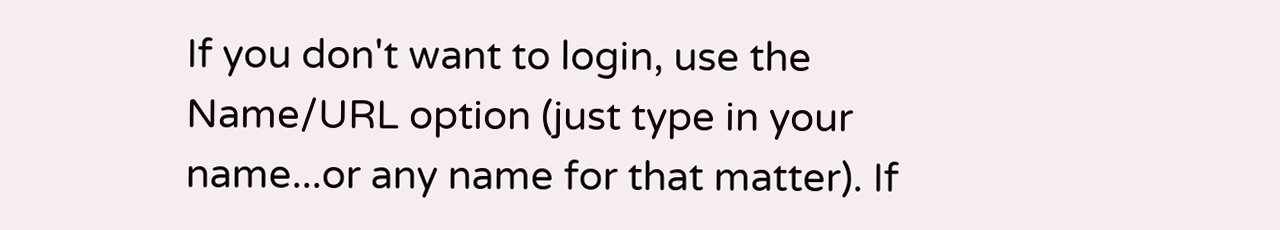If you don't want to login, use the Name/URL option (just type in your name...or any name for that matter). If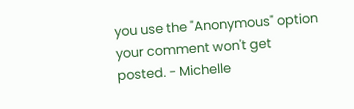you use the "Anonymous" option your comment won't get posted. - Michelle